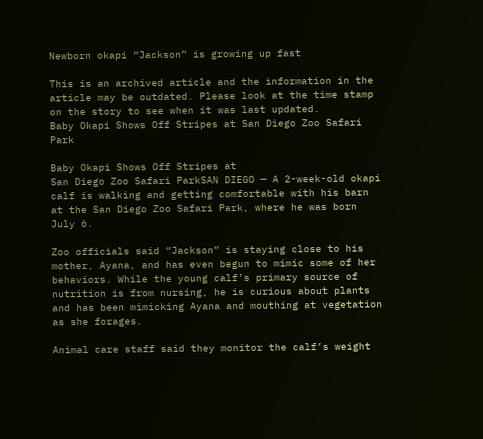Newborn okapi “Jackson” is growing up fast

This is an archived article and the information in the article may be outdated. Please look at the time stamp on the story to see when it was last updated.
Baby Okapi Shows Off Stripes at San Diego Zoo Safari Park

Baby Okapi Shows Off Stripes at
San Diego Zoo Safari ParkSAN DIEGO — A 2-week-old okapi calf is walking and getting comfortable with his barn at the San Diego Zoo Safari Park, where he was born July 6.

Zoo officials said “Jackson” is staying close to his mother, Ayana, and has even begun to mimic some of her behaviors. While the young calf’s primary source of nutrition is from nursing, he is curious about plants and has been mimicking Ayana and mouthing at vegetation as she forages.

Animal care staff said they monitor the calf’s weight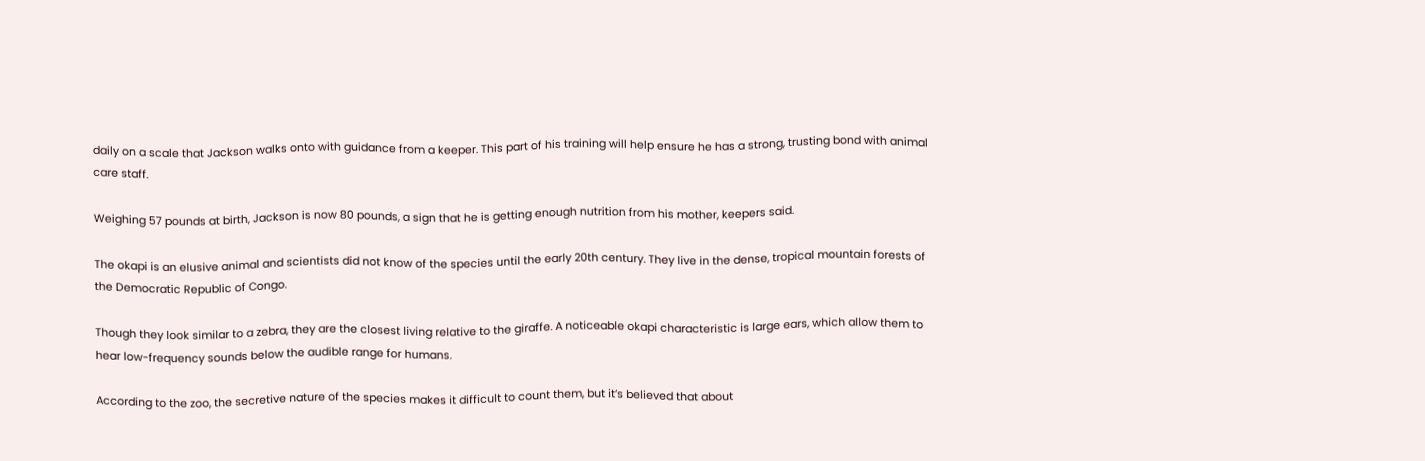daily on a scale that Jackson walks onto with guidance from a keeper. This part of his training will help ensure he has a strong, trusting bond with animal care staff.

Weighing 57 pounds at birth, Jackson is now 80 pounds, a sign that he is getting enough nutrition from his mother, keepers said.

The okapi is an elusive animal and scientists did not know of the species until the early 20th century. They live in the dense, tropical mountain forests of the Democratic Republic of Congo.

Though they look similar to a zebra, they are the closest living relative to the giraffe. A noticeable okapi characteristic is large ears, which allow them to hear low-frequency sounds below the audible range for humans.

According to the zoo, the secretive nature of the species makes it difficult to count them, but it’s believed that about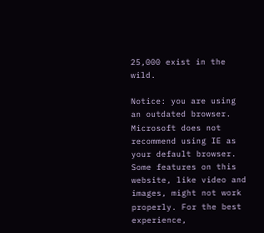25,000 exist in the wild.

Notice: you are using an outdated browser. Microsoft does not recommend using IE as your default browser. Some features on this website, like video and images, might not work properly. For the best experience,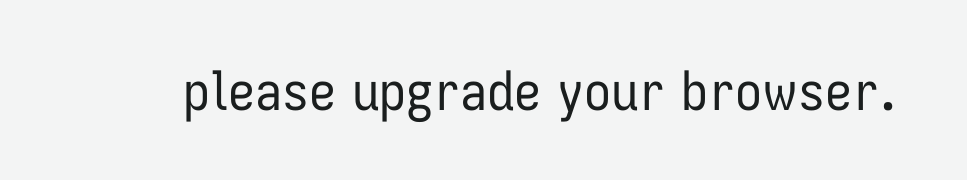please upgrade your browser.